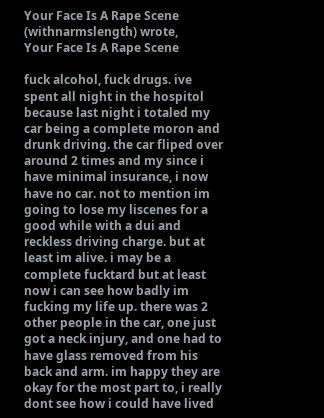Your Face Is A Rape Scene (withnarmslength) wrote,
Your Face Is A Rape Scene

fuck alcohol, fuck drugs. ive spent all night in the hospitol because last night i totaled my car being a complete moron and drunk driving. the car fliped over around 2 times and my since i have minimal insurance, i now have no car. not to mention im going to lose my liscenes for a good while with a dui and reckless driving charge. but at least im alive. i may be a complete fucktard but at least now i can see how badly im fucking my life up. there was 2 other people in the car, one just got a neck injury, and one had to have glass removed from his back and arm. im happy they are okay for the most part to, i really dont see how i could have lived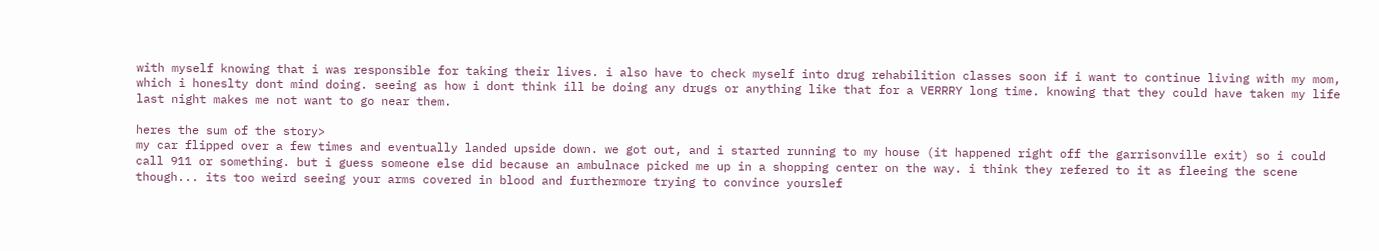with myself knowing that i was responsible for taking their lives. i also have to check myself into drug rehabilition classes soon if i want to continue living with my mom, which i honeslty dont mind doing. seeing as how i dont think ill be doing any drugs or anything like that for a VERRRY long time. knowing that they could have taken my life last night makes me not want to go near them.

heres the sum of the story>
my car flipped over a few times and eventually landed upside down. we got out, and i started running to my house (it happened right off the garrisonville exit) so i could call 911 or something. but i guess someone else did because an ambulnace picked me up in a shopping center on the way. i think they refered to it as fleeing the scene though... its too weird seeing your arms covered in blood and furthermore trying to convince yourslef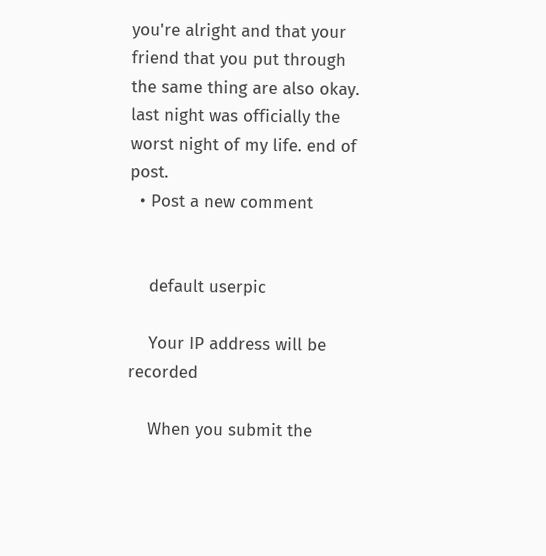you're alright and that your friend that you put through the same thing are also okay. last night was officially the worst night of my life. end of post.
  • Post a new comment


    default userpic

    Your IP address will be recorded

    When you submit the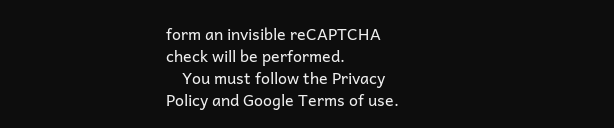form an invisible reCAPTCHA check will be performed.
    You must follow the Privacy Policy and Google Terms of use.